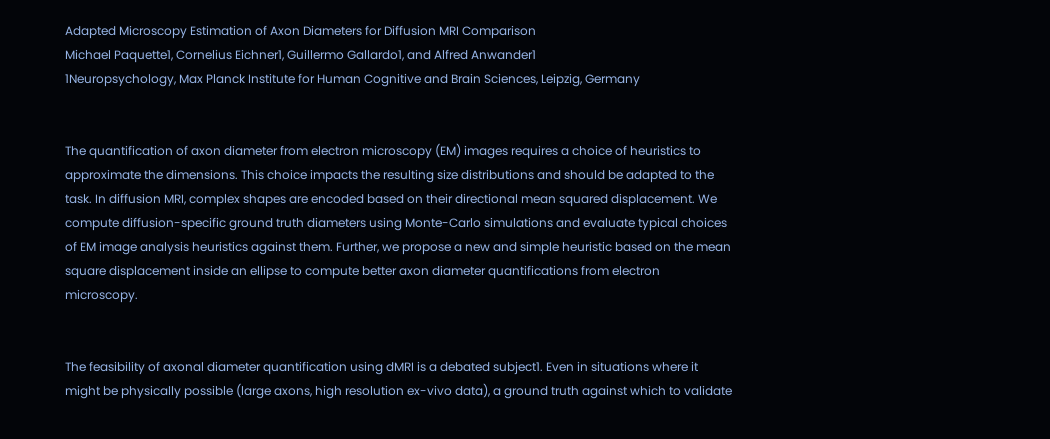Adapted Microscopy Estimation of Axon Diameters for Diffusion MRI Comparison
Michael Paquette1, Cornelius Eichner1, Guillermo Gallardo1, and Alfred Anwander1
1Neuropsychology, Max Planck Institute for Human Cognitive and Brain Sciences, Leipzig, Germany


The quantification of axon diameter from electron microscopy (EM) images requires a choice of heuristics to approximate the dimensions. This choice impacts the resulting size distributions and should be adapted to the task. In diffusion MRI, complex shapes are encoded based on their directional mean squared displacement. We compute diffusion-specific ground truth diameters using Monte-Carlo simulations and evaluate typical choices of EM image analysis heuristics against them. Further, we propose a new and simple heuristic based on the mean square displacement inside an ellipse to compute better axon diameter quantifications from electron microscopy.


The feasibility of axonal diameter quantification using dMRI is a debated subject1. Even in situations where it might be physically possible (large axons, high resolution ex-vivo data), a ground truth against which to validate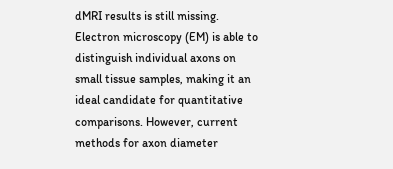dMRI results is still missing. Electron microscopy (EM) is able to distinguish individual axons on small tissue samples, making it an ideal candidate for quantitative comparisons. However, current methods for axon diameter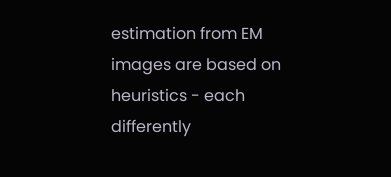estimation from EM images are based on heuristics - each differently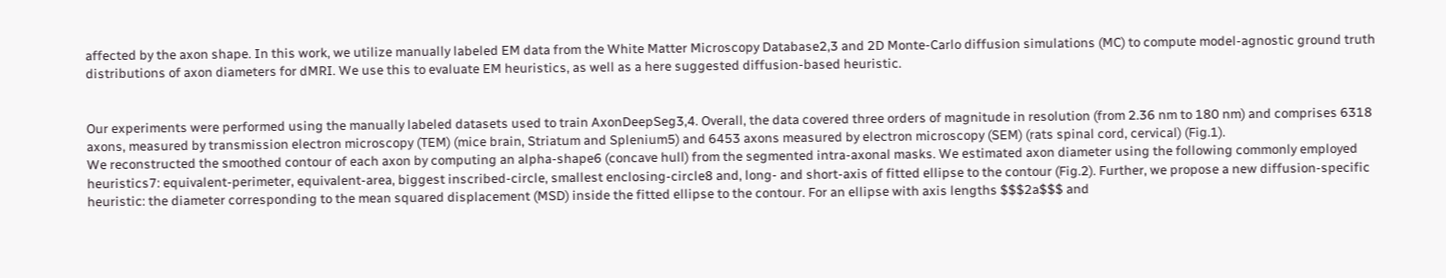affected by the axon shape. In this work, we utilize manually labeled EM data from the White Matter Microscopy Database2,3 and 2D Monte-Carlo diffusion simulations (MC) to compute model-agnostic ground truth distributions of axon diameters for dMRI. We use this to evaluate EM heuristics, as well as a here suggested diffusion-based heuristic.


Our experiments were performed using the manually labeled datasets used to train AxonDeepSeg3,4. Overall, the data covered three orders of magnitude in resolution (from 2.36 nm to 180 nm) and comprises 6318 axons, measured by transmission electron microscopy (TEM) (mice brain, Striatum and Splenium5) and 6453 axons measured by electron microscopy (SEM) (rats spinal cord, cervical) (Fig.1).
We reconstructed the smoothed contour of each axon by computing an alpha-shape6 (concave hull) from the segmented intra-axonal masks. We estimated axon diameter using the following commonly employed heuristics7: equivalent-perimeter, equivalent-area, biggest inscribed-circle, smallest enclosing-circle8 and, long- and short-axis of fitted ellipse to the contour (Fig.2). Further, we propose a new diffusion-specific heuristic: the diameter corresponding to the mean squared displacement (MSD) inside the fitted ellipse to the contour. For an ellipse with axis lengths $$$2a$$$ and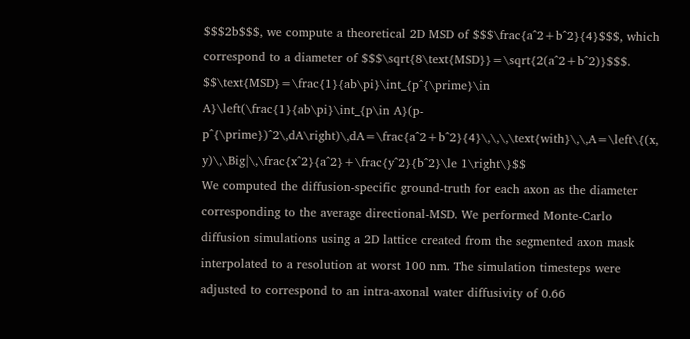$$$2b$$$, we compute a theoretical 2D MSD of $$$\frac{a^2+b^2}{4}$$$, which correspond to a diameter of $$$\sqrt{8\text{MSD}}=\sqrt{2(a^2+b^2)}$$$.
$$\text{MSD}=\frac{1}{ab\pi}\int_{p^{\prime}\in A}\left(\frac{1}{ab\pi}\int_{p\in A}(p-p^{\prime})^2\,dA\right)\,dA=\frac{a^2+b^2}{4}\,\,\,\text{with}\,\,A=\left\{(x, y)\,\Big|\,\frac{x^2}{a^2}+\frac{y^2}{b^2}\le 1\right\}$$
We computed the diffusion-specific ground-truth for each axon as the diameter corresponding to the average directional-MSD. We performed Monte-Carlo diffusion simulations using a 2D lattice created from the segmented axon mask interpolated to a resolution at worst 100 nm. The simulation timesteps were adjusted to correspond to an intra-axonal water diffusivity of 0.66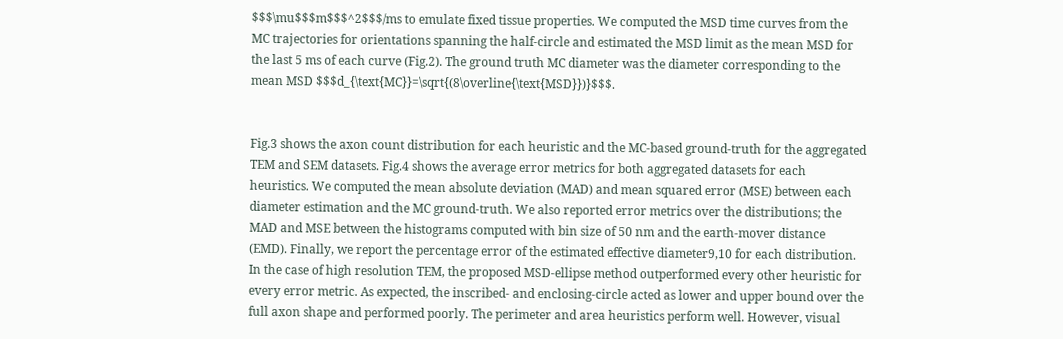$$$\mu$$$m$$$^2$$$/ms to emulate fixed tissue properties. We computed the MSD time curves from the MC trajectories for orientations spanning the half-circle and estimated the MSD limit as the mean MSD for the last 5 ms of each curve (Fig.2). The ground truth MC diameter was the diameter corresponding to the mean MSD $$$d_{\text{MC}}=\sqrt{(8\overline{\text{MSD}})}$$$.


Fig.3 shows the axon count distribution for each heuristic and the MC-based ground-truth for the aggregated TEM and SEM datasets. Fig.4 shows the average error metrics for both aggregated datasets for each heuristics. We computed the mean absolute deviation (MAD) and mean squared error (MSE) between each diameter estimation and the MC ground-truth. We also reported error metrics over the distributions; the MAD and MSE between the histograms computed with bin size of 50 nm and the earth-mover distance (EMD). Finally, we report the percentage error of the estimated effective diameter9,10 for each distribution. In the case of high resolution TEM, the proposed MSD-ellipse method outperformed every other heuristic for every error metric. As expected, the inscribed- and enclosing-circle acted as lower and upper bound over the full axon shape and performed poorly. The perimeter and area heuristics perform well. However, visual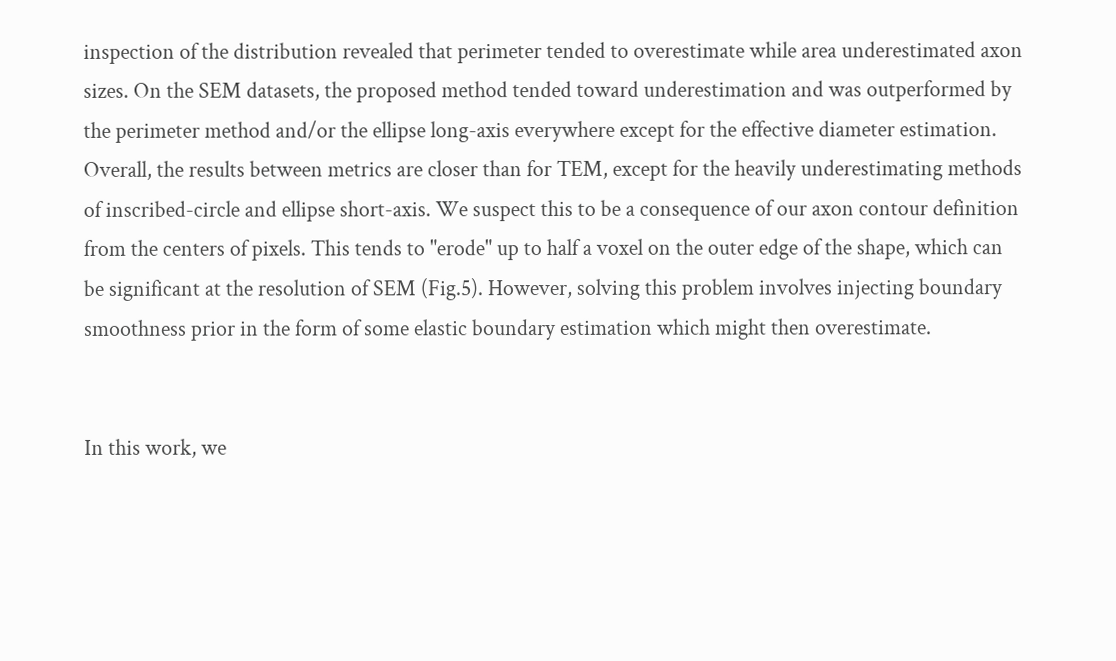inspection of the distribution revealed that perimeter tended to overestimate while area underestimated axon sizes. On the SEM datasets, the proposed method tended toward underestimation and was outperformed by the perimeter method and/or the ellipse long-axis everywhere except for the effective diameter estimation. Overall, the results between metrics are closer than for TEM, except for the heavily underestimating methods of inscribed-circle and ellipse short-axis. We suspect this to be a consequence of our axon contour definition from the centers of pixels. This tends to "erode" up to half a voxel on the outer edge of the shape, which can be significant at the resolution of SEM (Fig.5). However, solving this problem involves injecting boundary smoothness prior in the form of some elastic boundary estimation which might then overestimate.


In this work, we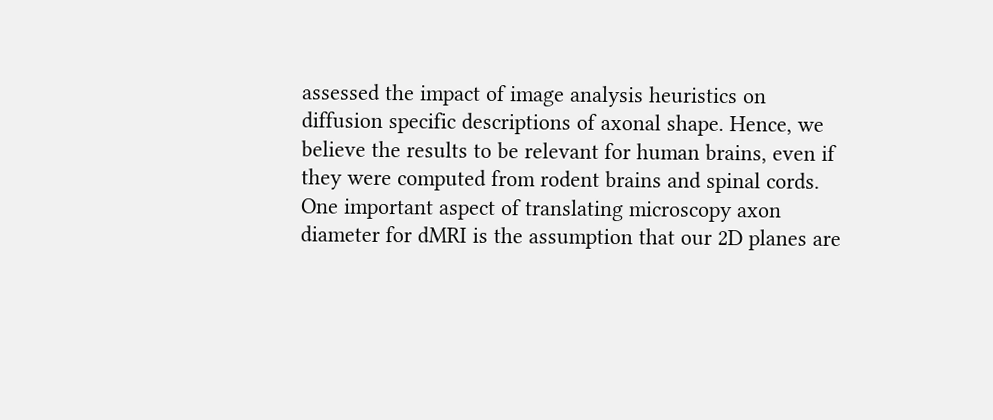assessed the impact of image analysis heuristics on diffusion specific descriptions of axonal shape. Hence, we believe the results to be relevant for human brains, even if they were computed from rodent brains and spinal cords. One important aspect of translating microscopy axon diameter for dMRI is the assumption that our 2D planes are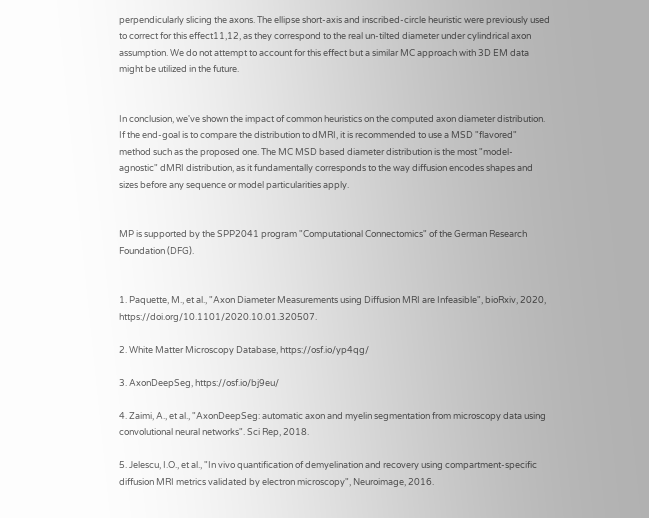perpendicularly slicing the axons. The ellipse short-axis and inscribed-circle heuristic were previously used to correct for this effect11,12, as they correspond to the real un-tilted diameter under cylindrical axon assumption. We do not attempt to account for this effect but a similar MC approach with 3D EM data might be utilized in the future.


In conclusion, we've shown the impact of common heuristics on the computed axon diameter distribution. If the end-goal is to compare the distribution to dMRI, it is recommended to use a MSD "flavored" method such as the proposed one. The MC MSD based diameter distribution is the most "model-agnostic" dMRI distribution, as it fundamentally corresponds to the way diffusion encodes shapes and sizes before any sequence or model particularities apply.


MP is supported by the SPP2041 program "Computational Connectomics" of the German Research Foundation (DFG).


1. Paquette, M., et al., "Axon Diameter Measurements using Diffusion MRI are Infeasible", bioRxiv, 2020, https://doi.org/10.1101/2020.10.01.320507.

2. White Matter Microscopy Database, https://osf.io/yp4qg/

3. AxonDeepSeg, https://osf.io/bj9eu/

4. Zaimi, A., et al., "AxonDeepSeg: automatic axon and myelin segmentation from microscopy data using convolutional neural networks". Sci Rep, 2018.

5. Jelescu, I.O., et al., "In vivo quantification of demyelination and recovery using compartment-specific diffusion MRI metrics validated by electron microscopy", Neuroimage, 2016.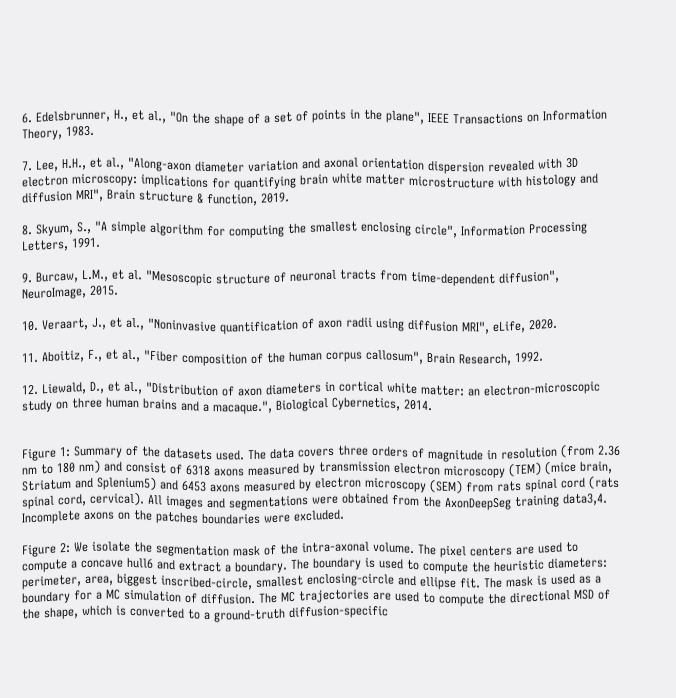6. Edelsbrunner, H., et al., "On the shape of a set of points in the plane", IEEE Transactions on Information Theory, 1983.

7. Lee, H.H., et al., "Along-axon diameter variation and axonal orientation dispersion revealed with 3D electron microscopy: implications for quantifying brain white matter microstructure with histology and diffusion MRI", Brain structure & function, 2019.

8. Skyum, S., "A simple algorithm for computing the smallest enclosing circle", Information Processing Letters, 1991.

9. Burcaw, L.M., et al. "Mesoscopic structure of neuronal tracts from time-dependent diffusion", NeuroImage, 2015.

10. Veraart, J., et al., "Noninvasive quantification of axon radii using diffusion MRI", eLife, 2020.

11. Aboitiz, F., et al., "Fiber composition of the human corpus callosum", Brain Research, 1992.

12. Liewald, D., et al., "Distribution of axon diameters in cortical white matter: an electron-microscopic study on three human brains and a macaque.", Biological Cybernetics, 2014.


Figure 1: Summary of the datasets used. The data covers three orders of magnitude in resolution (from 2.36 nm to 180 nm) and consist of 6318 axons measured by transmission electron microscopy (TEM) (mice brain, Striatum and Splenium5) and 6453 axons measured by electron microscopy (SEM) from rats spinal cord (rats spinal cord, cervical). All images and segmentations were obtained from the AxonDeepSeg training data3,4. Incomplete axons on the patches boundaries were excluded.

Figure 2: We isolate the segmentation mask of the intra-axonal volume. The pixel centers are used to compute a concave hull6 and extract a boundary. The boundary is used to compute the heuristic diameters: perimeter, area, biggest inscribed-circle, smallest enclosing-circle and ellipse fit. The mask is used as a boundary for a MC simulation of diffusion. The MC trajectories are used to compute the directional MSD of the shape, which is converted to a ground-truth diffusion-specific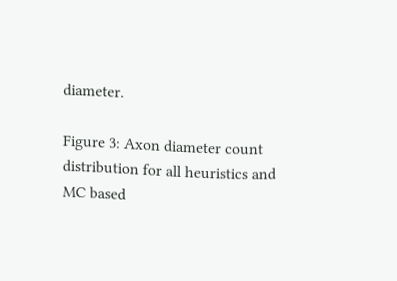diameter.

Figure 3: Axon diameter count distribution for all heuristics and MC based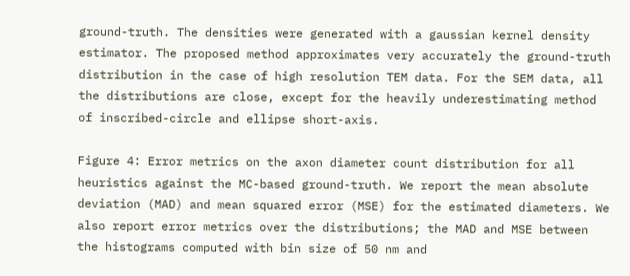ground-truth. The densities were generated with a gaussian kernel density estimator. The proposed method approximates very accurately the ground-truth distribution in the case of high resolution TEM data. For the SEM data, all the distributions are close, except for the heavily underestimating method of inscribed-circle and ellipse short-axis.

Figure 4: Error metrics on the axon diameter count distribution for all heuristics against the MC-based ground-truth. We report the mean absolute deviation (MAD) and mean squared error (MSE) for the estimated diameters. We also report error metrics over the distributions; the MAD and MSE between the histograms computed with bin size of 50 nm and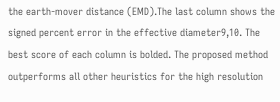the earth-mover distance (EMD).The last column shows the signed percent error in the effective diameter9,10. The best score of each column is bolded. The proposed method outperforms all other heuristics for the high resolution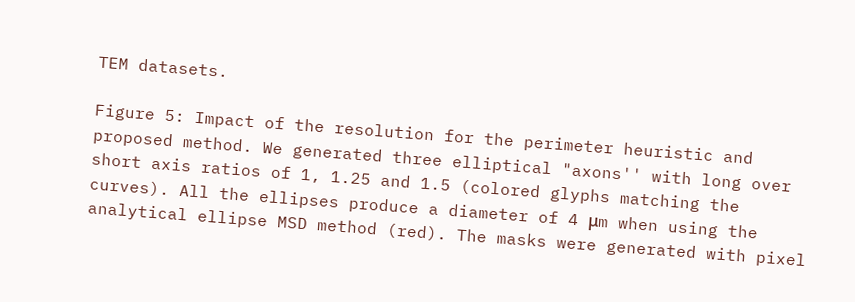TEM datasets.

Figure 5: Impact of the resolution for the perimeter heuristic and proposed method. We generated three elliptical "axons'' with long over short axis ratios of 1, 1.25 and 1.5 (colored glyphs matching the curves). All the ellipses produce a diameter of 4 μm when using the analytical ellipse MSD method (red). The masks were generated with pixel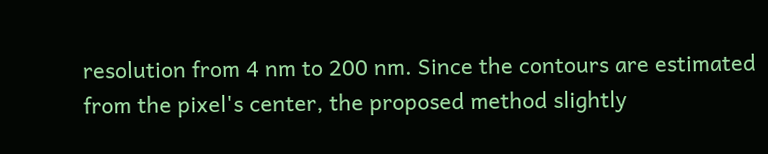resolution from 4 nm to 200 nm. Since the contours are estimated from the pixel's center, the proposed method slightly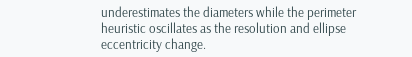underestimates the diameters while the perimeter heuristic oscillates as the resolution and ellipse eccentricity change.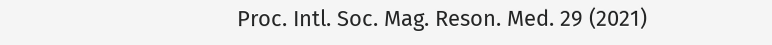Proc. Intl. Soc. Mag. Reson. Med. 29 (2021)